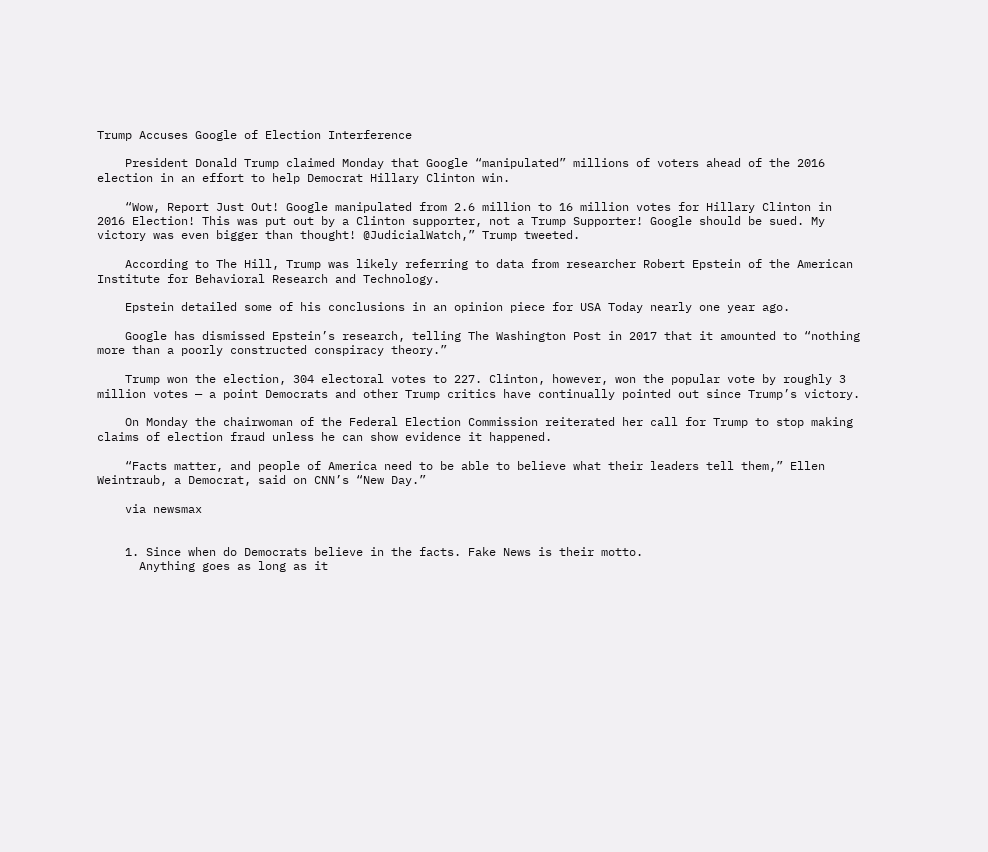Trump Accuses Google of Election Interference

    President Donald Trump claimed Monday that Google “manipulated” millions of voters ahead of the 2016 election in an effort to help Democrat Hillary Clinton win.

    “Wow, Report Just Out! Google manipulated from 2.6 million to 16 million votes for Hillary Clinton in 2016 Election! This was put out by a Clinton supporter, not a Trump Supporter! Google should be sued. My victory was even bigger than thought! @JudicialWatch,” Trump tweeted.

    According to The Hill, Trump was likely referring to data from researcher Robert Epstein of the American Institute for Behavioral Research and Technology.

    Epstein detailed some of his conclusions in an opinion piece for USA Today nearly one year ago.

    Google has dismissed Epstein’s research, telling The Washington Post in 2017 that it amounted to “nothing more than a poorly constructed conspiracy theory.”

    Trump won the election, 304 electoral votes to 227. Clinton, however, won the popular vote by roughly 3 million votes — a point Democrats and other Trump critics have continually pointed out since Trump’s victory.

    On Monday the chairwoman of the Federal Election Commission reiterated her call for Trump to stop making claims of election fraud unless he can show evidence it happened.

    “Facts matter, and people of America need to be able to believe what their leaders tell them,” Ellen Weintraub, a Democrat, said on CNN’s “New Day.”

    via newsmax


    1. Since when do Democrats believe in the facts. Fake News is their motto.
      Anything goes as long as it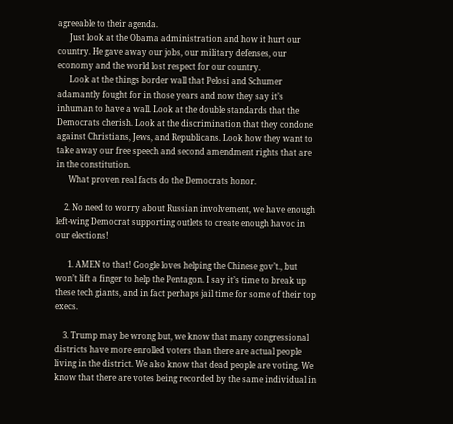agreeable to their agenda.
      Just look at the Obama administration and how it hurt our country. He gave away our jobs, our military defenses, our economy and the world lost respect for our country.
      Look at the things border wall that Pelosi and Schumer adamantly fought for in those years and now they say it’s inhuman to have a wall. Look at the double standards that the Democrats cherish. Look at the discrimination that they condone against Christians, Jews, and Republicans. Look how they want to take away our free speech and second amendment rights that are in the constitution.
      What proven real facts do the Democrats honor.

    2. No need to worry about Russian involvement, we have enough left-wing Democrat supporting outlets to create enough havoc in our elections!

      1. AMEN to that! Google loves helping the Chinese gov’t., but won’t lift a finger to help the Pentagon. I say it’s time to break up these tech giants, and in fact perhaps jail time for some of their top execs.

    3. Trump may be wrong but, we know that many congressional districts have more enrolled voters than there are actual people living in the district. We also know that dead people are voting. We know that there are votes being recorded by the same individual in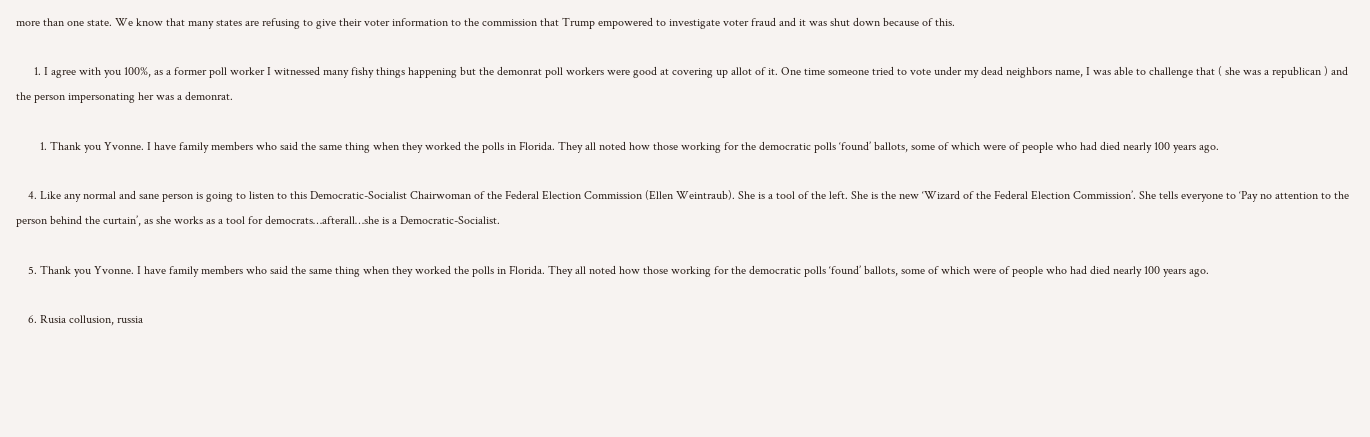more than one state. We know that many states are refusing to give their voter information to the commission that Trump empowered to investigate voter fraud and it was shut down because of this.

      1. I agree with you 100%, as a former poll worker I witnessed many fishy things happening but the demonrat poll workers were good at covering up allot of it. One time someone tried to vote under my dead neighbors name, I was able to challenge that ( she was a republican ) and the person impersonating her was a demonrat.

        1. Thank you Yvonne. I have family members who said the same thing when they worked the polls in Florida. They all noted how those working for the democratic polls ‘found’ ballots, some of which were of people who had died nearly 100 years ago.

    4. Like any normal and sane person is going to listen to this Democratic-Socialist Chairwoman of the Federal Election Commission (Ellen Weintraub). She is a tool of the left. She is the new ‘Wizard of the Federal Election Commission’. She tells everyone to ‘Pay no attention to the person behind the curtain’, as she works as a tool for democrats…afterall…she is a Democratic-Socialist.

    5. Thank you Yvonne. I have family members who said the same thing when they worked the polls in Florida. They all noted how those working for the democratic polls ‘found’ ballots, some of which were of people who had died nearly 100 years ago.

    6. Rusia collusion, russia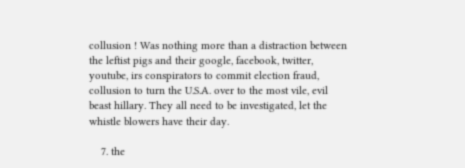collusion ! Was nothing more than a distraction between the leftist pigs and their google, facebook, twitter, youtube, irs conspirators to commit election fraud, collusion to turn the U.S.A. over to the most vile, evil beast hillary. They all need to be investigated, let the whistle blowers have their day.

    7. the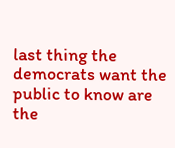last thing the democrats want the public to know are the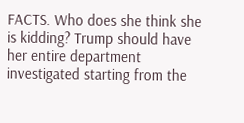FACTS. Who does she think she is kidding? Trump should have her entire department investigated starting from the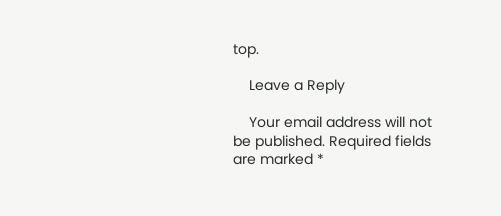top.

    Leave a Reply

    Your email address will not be published. Required fields are marked *